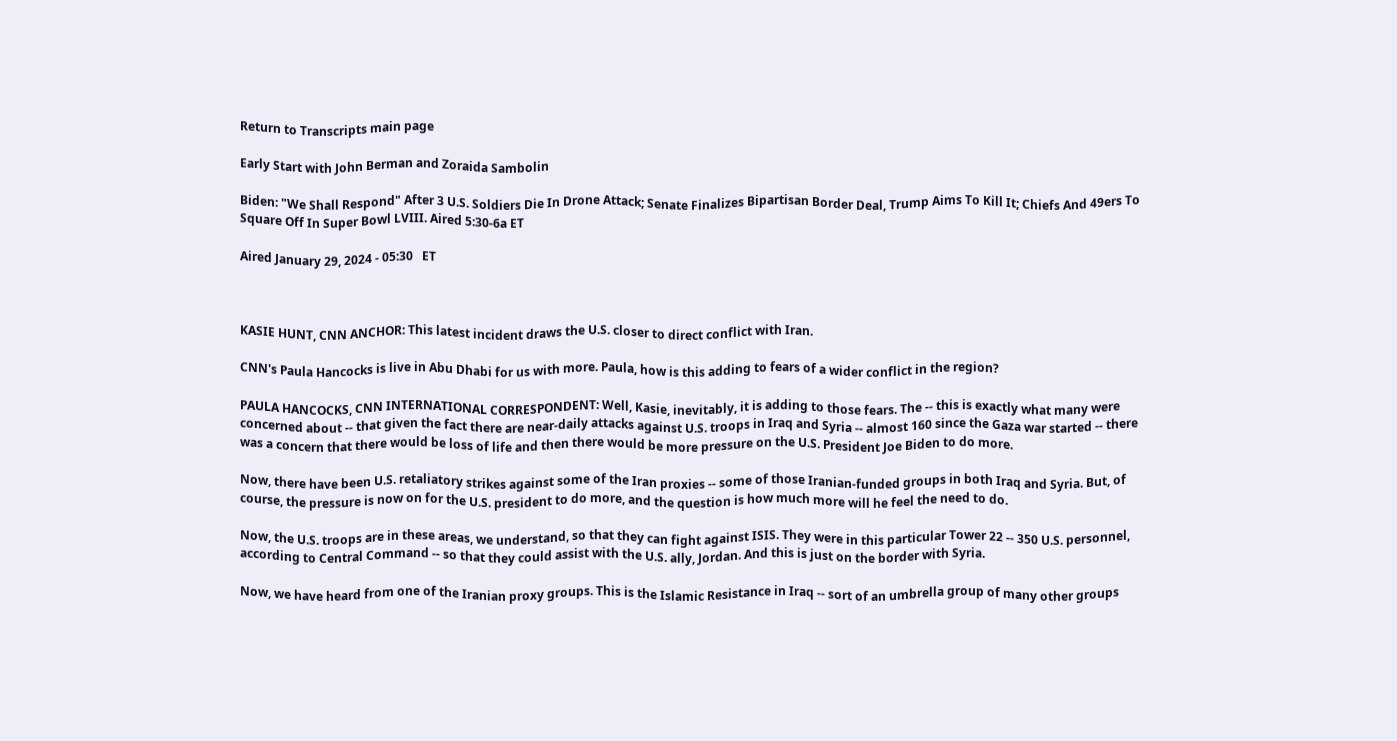Return to Transcripts main page

Early Start with John Berman and Zoraida Sambolin

Biden: "We Shall Respond" After 3 U.S. Soldiers Die In Drone Attack; Senate Finalizes Bipartisan Border Deal, Trump Aims To Kill It; Chiefs And 49ers To Square Off In Super Bowl LVIII. Aired 5:30-6a ET

Aired January 29, 2024 - 05:30   ET



KASIE HUNT, CNN ANCHOR: This latest incident draws the U.S. closer to direct conflict with Iran.

CNN's Paula Hancocks is live in Abu Dhabi for us with more. Paula, how is this adding to fears of a wider conflict in the region?

PAULA HANCOCKS, CNN INTERNATIONAL CORRESPONDENT: Well, Kasie, inevitably, it is adding to those fears. The -- this is exactly what many were concerned about -- that given the fact there are near-daily attacks against U.S. troops in Iraq and Syria -- almost 160 since the Gaza war started -- there was a concern that there would be loss of life and then there would be more pressure on the U.S. President Joe Biden to do more.

Now, there have been U.S. retaliatory strikes against some of the Iran proxies -- some of those Iranian-funded groups in both Iraq and Syria. But, of course, the pressure is now on for the U.S. president to do more, and the question is how much more will he feel the need to do.

Now, the U.S. troops are in these areas, we understand, so that they can fight against ISIS. They were in this particular Tower 22 -- 350 U.S. personnel, according to Central Command -- so that they could assist with the U.S. ally, Jordan. And this is just on the border with Syria.

Now, we have heard from one of the Iranian proxy groups. This is the Islamic Resistance in Iraq -- sort of an umbrella group of many other groups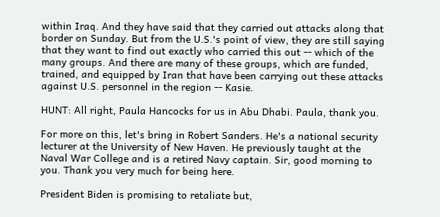within Iraq. And they have said that they carried out attacks along that border on Sunday. But from the U.S.'s point of view, they are still saying that they want to find out exactly who carried this out -- which of the many groups. And there are many of these groups, which are funded, trained, and equipped by Iran that have been carrying out these attacks against U.S. personnel in the region -- Kasie.

HUNT: All right, Paula Hancocks for us in Abu Dhabi. Paula, thank you.

For more on this, let's bring in Robert Sanders. He's a national security lecturer at the University of New Haven. He previously taught at the Naval War College and is a retired Navy captain. Sir, good morning to you. Thank you very much for being here.

President Biden is promising to retaliate but,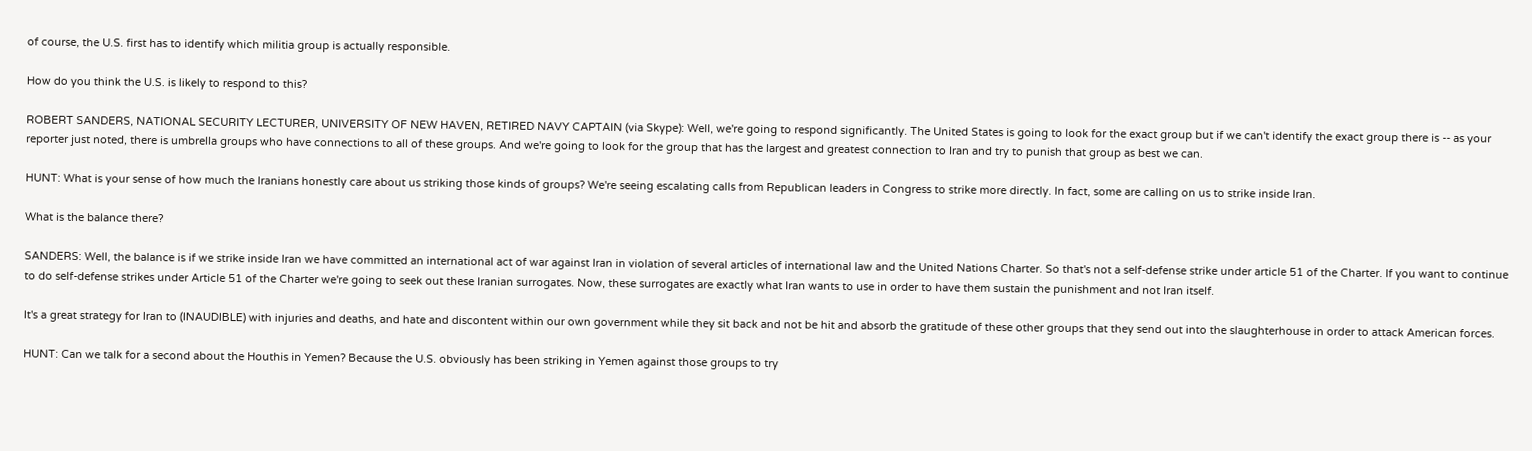of course, the U.S. first has to identify which militia group is actually responsible.

How do you think the U.S. is likely to respond to this?

ROBERT SANDERS, NATIONAL SECURITY LECTURER, UNIVERSITY OF NEW HAVEN, RETIRED NAVY CAPTAIN (via Skype): Well, we're going to respond significantly. The United States is going to look for the exact group but if we can't identify the exact group there is -- as your reporter just noted, there is umbrella groups who have connections to all of these groups. And we're going to look for the group that has the largest and greatest connection to Iran and try to punish that group as best we can.

HUNT: What is your sense of how much the Iranians honestly care about us striking those kinds of groups? We're seeing escalating calls from Republican leaders in Congress to strike more directly. In fact, some are calling on us to strike inside Iran.

What is the balance there?

SANDERS: Well, the balance is if we strike inside Iran we have committed an international act of war against Iran in violation of several articles of international law and the United Nations Charter. So that's not a self-defense strike under article 51 of the Charter. If you want to continue to do self-defense strikes under Article 51 of the Charter we're going to seek out these Iranian surrogates. Now, these surrogates are exactly what Iran wants to use in order to have them sustain the punishment and not Iran itself.

It's a great strategy for Iran to (INAUDIBLE) with injuries and deaths, and hate and discontent within our own government while they sit back and not be hit and absorb the gratitude of these other groups that they send out into the slaughterhouse in order to attack American forces.

HUNT: Can we talk for a second about the Houthis in Yemen? Because the U.S. obviously has been striking in Yemen against those groups to try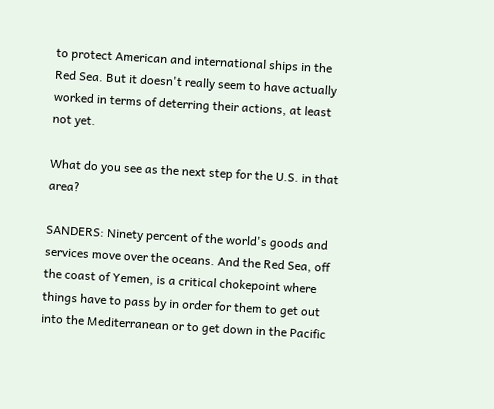to protect American and international ships in the Red Sea. But it doesn't really seem to have actually worked in terms of deterring their actions, at least not yet.

What do you see as the next step for the U.S. in that area?

SANDERS: Ninety percent of the world's goods and services move over the oceans. And the Red Sea, off the coast of Yemen, is a critical chokepoint where things have to pass by in order for them to get out into the Mediterranean or to get down in the Pacific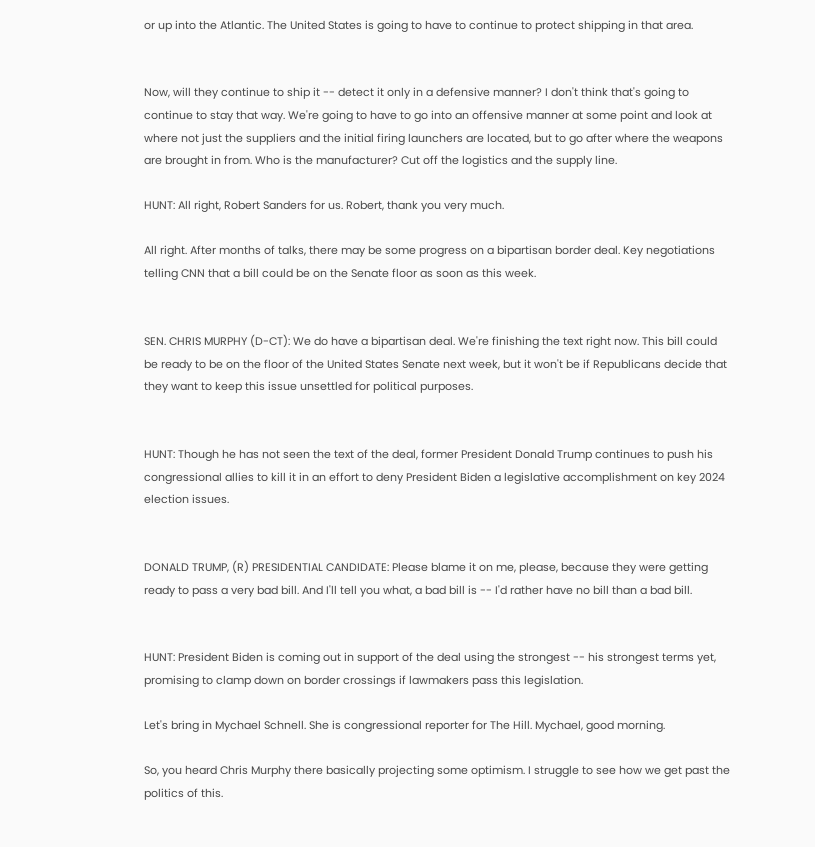or up into the Atlantic. The United States is going to have to continue to protect shipping in that area.


Now, will they continue to ship it -- detect it only in a defensive manner? I don't think that's going to continue to stay that way. We're going to have to go into an offensive manner at some point and look at where not just the suppliers and the initial firing launchers are located, but to go after where the weapons are brought in from. Who is the manufacturer? Cut off the logistics and the supply line.

HUNT: All right, Robert Sanders for us. Robert, thank you very much.

All right. After months of talks, there may be some progress on a bipartisan border deal. Key negotiations telling CNN that a bill could be on the Senate floor as soon as this week.


SEN. CHRIS MURPHY (D-CT): We do have a bipartisan deal. We're finishing the text right now. This bill could be ready to be on the floor of the United States Senate next week, but it won't be if Republicans decide that they want to keep this issue unsettled for political purposes.


HUNT: Though he has not seen the text of the deal, former President Donald Trump continues to push his congressional allies to kill it in an effort to deny President Biden a legislative accomplishment on key 2024 election issues.


DONALD TRUMP, (R) PRESIDENTIAL CANDIDATE: Please blame it on me, please, because they were getting ready to pass a very bad bill. And I'll tell you what, a bad bill is -- I'd rather have no bill than a bad bill.


HUNT: President Biden is coming out in support of the deal using the strongest -- his strongest terms yet, promising to clamp down on border crossings if lawmakers pass this legislation.

Let's bring in Mychael Schnell. She is congressional reporter for The Hill. Mychael, good morning.

So, you heard Chris Murphy there basically projecting some optimism. I struggle to see how we get past the politics of this.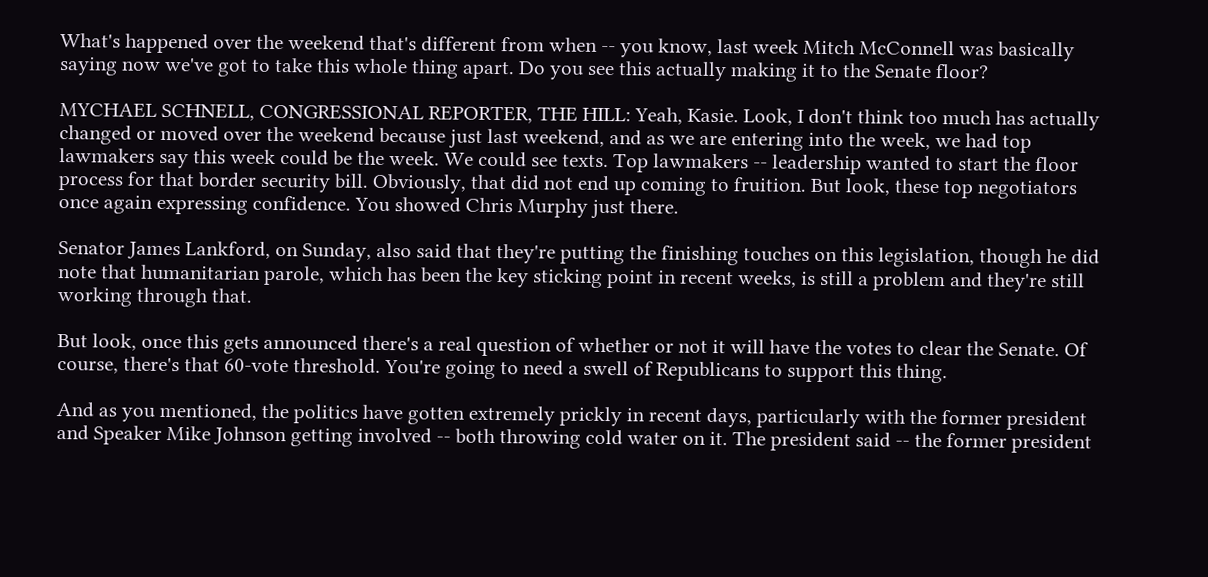What's happened over the weekend that's different from when -- you know, last week Mitch McConnell was basically saying now we've got to take this whole thing apart. Do you see this actually making it to the Senate floor?

MYCHAEL SCHNELL, CONGRESSIONAL REPORTER, THE HILL: Yeah, Kasie. Look, I don't think too much has actually changed or moved over the weekend because just last weekend, and as we are entering into the week, we had top lawmakers say this week could be the week. We could see texts. Top lawmakers -- leadership wanted to start the floor process for that border security bill. Obviously, that did not end up coming to fruition. But look, these top negotiators once again expressing confidence. You showed Chris Murphy just there.

Senator James Lankford, on Sunday, also said that they're putting the finishing touches on this legislation, though he did note that humanitarian parole, which has been the key sticking point in recent weeks, is still a problem and they're still working through that.

But look, once this gets announced there's a real question of whether or not it will have the votes to clear the Senate. Of course, there's that 60-vote threshold. You're going to need a swell of Republicans to support this thing.

And as you mentioned, the politics have gotten extremely prickly in recent days, particularly with the former president and Speaker Mike Johnson getting involved -- both throwing cold water on it. The president said -- the former president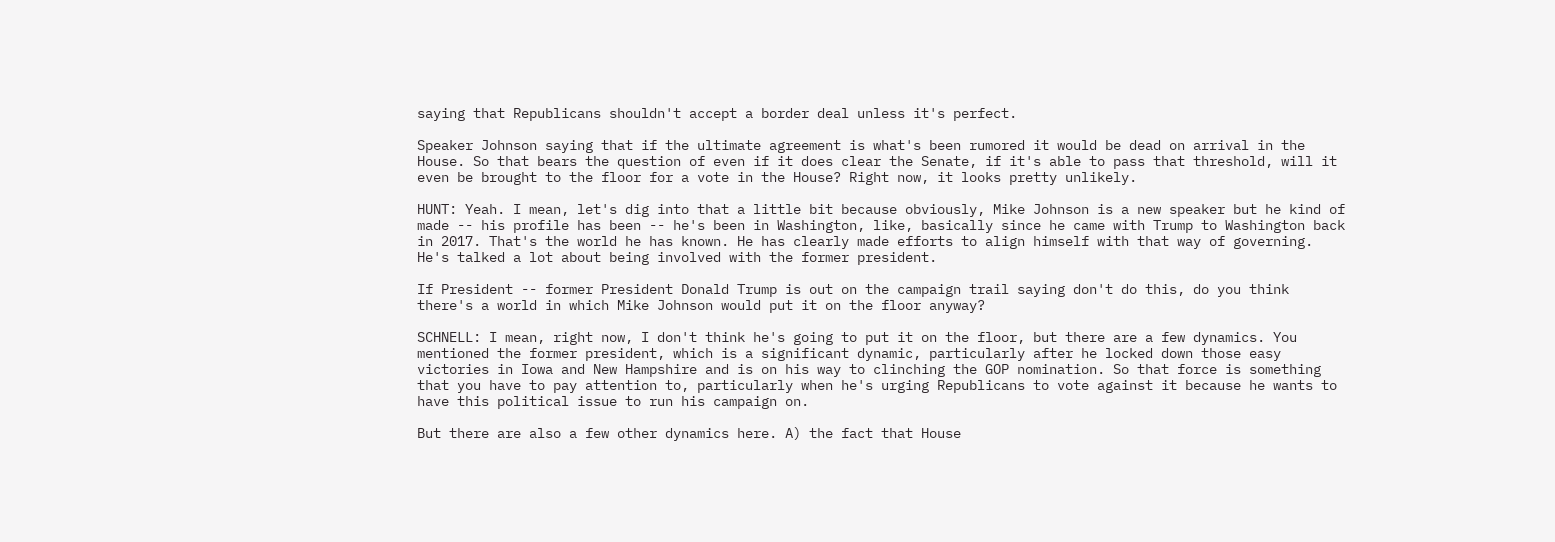saying that Republicans shouldn't accept a border deal unless it's perfect.

Speaker Johnson saying that if the ultimate agreement is what's been rumored it would be dead on arrival in the House. So that bears the question of even if it does clear the Senate, if it's able to pass that threshold, will it even be brought to the floor for a vote in the House? Right now, it looks pretty unlikely.

HUNT: Yeah. I mean, let's dig into that a little bit because obviously, Mike Johnson is a new speaker but he kind of made -- his profile has been -- he's been in Washington, like, basically since he came with Trump to Washington back in 2017. That's the world he has known. He has clearly made efforts to align himself with that way of governing. He's talked a lot about being involved with the former president.

If President -- former President Donald Trump is out on the campaign trail saying don't do this, do you think there's a world in which Mike Johnson would put it on the floor anyway?

SCHNELL: I mean, right now, I don't think he's going to put it on the floor, but there are a few dynamics. You mentioned the former president, which is a significant dynamic, particularly after he locked down those easy victories in Iowa and New Hampshire and is on his way to clinching the GOP nomination. So that force is something that you have to pay attention to, particularly when he's urging Republicans to vote against it because he wants to have this political issue to run his campaign on.

But there are also a few other dynamics here. A) the fact that House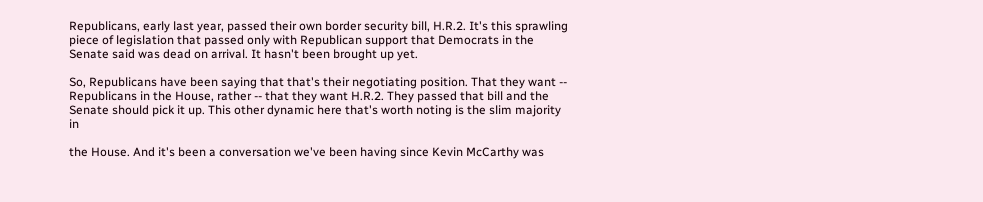Republicans, early last year, passed their own border security bill, H.R.2. It's this sprawling piece of legislation that passed only with Republican support that Democrats in the Senate said was dead on arrival. It hasn't been brought up yet.

So, Republicans have been saying that that's their negotiating position. That they want -- Republicans in the House, rather -- that they want H.R.2. They passed that bill and the Senate should pick it up. This other dynamic here that's worth noting is the slim majority in

the House. And it's been a conversation we've been having since Kevin McCarthy was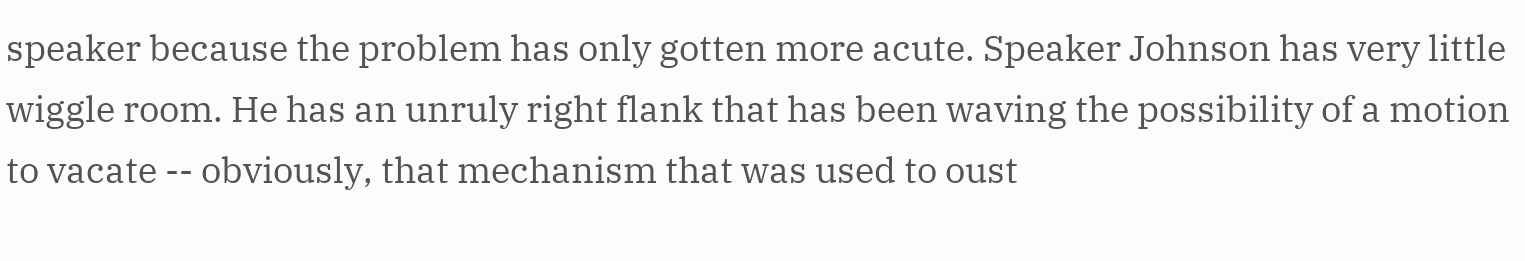speaker because the problem has only gotten more acute. Speaker Johnson has very little wiggle room. He has an unruly right flank that has been waving the possibility of a motion to vacate -- obviously, that mechanism that was used to oust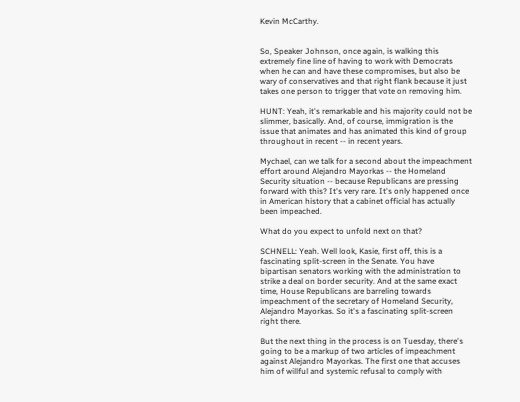Kevin McCarthy.


So, Speaker Johnson, once again, is walking this extremely fine line of having to work with Democrats when he can and have these compromises, but also be wary of conservatives and that right flank because it just takes one person to trigger that vote on removing him.

HUNT: Yeah, it's remarkable and his majority could not be slimmer, basically. And, of course, immigration is the issue that animates and has animated this kind of group throughout in recent -- in recent years.

Mychael, can we talk for a second about the impeachment effort around Alejandro Mayorkas -- the Homeland Security situation -- because Republicans are pressing forward with this? It's very rare. It's only happened once in American history that a cabinet official has actually been impeached.

What do you expect to unfold next on that?

SCHNELL: Yeah. Well look, Kasie, first off, this is a fascinating split-screen in the Senate. You have bipartisan senators working with the administration to strike a deal on border security. And at the same exact time, House Republicans are barreling towards impeachment of the secretary of Homeland Security, Alejandro Mayorkas. So it's a fascinating split-screen right there.

But the next thing in the process is on Tuesday, there's going to be a markup of two articles of impeachment against Alejandro Mayorkas. The first one that accuses him of willful and systemic refusal to comply with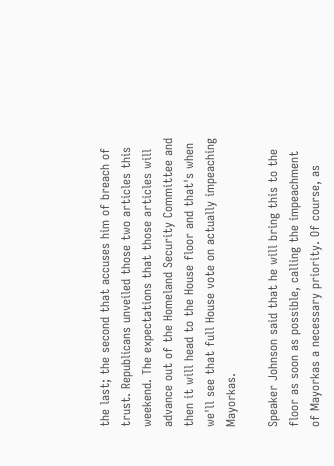the last; the second that accuses him of breach of trust. Republicans unveiled those two articles this weekend. The expectations that those articles will advance out of the Homeland Security Committee and then it will head to the House floor and that's when we'll see that full House vote on actually impeaching Mayorkas.

Speaker Johnson said that he will bring this to the floor as soon as possible, calling the impeachment of Mayorkas a necessary priority. Of course, as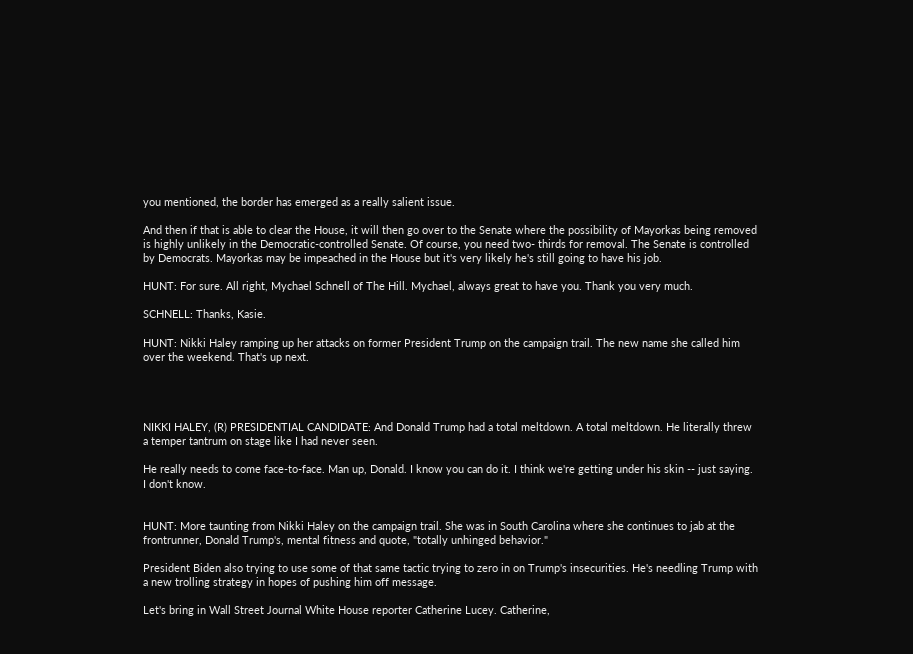you mentioned, the border has emerged as a really salient issue.

And then if that is able to clear the House, it will then go over to the Senate where the possibility of Mayorkas being removed is highly unlikely in the Democratic-controlled Senate. Of course, you need two- thirds for removal. The Senate is controlled by Democrats. Mayorkas may be impeached in the House but it's very likely he's still going to have his job.

HUNT: For sure. All right, Mychael Schnell of The Hill. Mychael, always great to have you. Thank you very much.

SCHNELL: Thanks, Kasie.

HUNT: Nikki Haley ramping up her attacks on former President Trump on the campaign trail. The new name she called him over the weekend. That's up next.




NIKKI HALEY, (R) PRESIDENTIAL CANDIDATE: And Donald Trump had a total meltdown. A total meltdown. He literally threw a temper tantrum on stage like I had never seen.

He really needs to come face-to-face. Man up, Donald. I know you can do it. I think we're getting under his skin -- just saying. I don't know.


HUNT: More taunting from Nikki Haley on the campaign trail. She was in South Carolina where she continues to jab at the frontrunner, Donald Trump's, mental fitness and quote, "totally unhinged behavior."

President Biden also trying to use some of that same tactic trying to zero in on Trump's insecurities. He's needling Trump with a new trolling strategy in hopes of pushing him off message.

Let's bring in Wall Street Journal White House reporter Catherine Lucey. Catherine,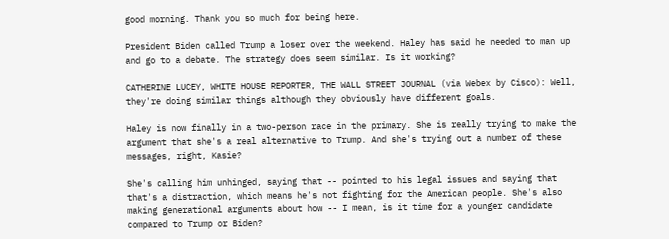good morning. Thank you so much for being here.

President Biden called Trump a loser over the weekend. Haley has said he needed to man up and go to a debate. The strategy does seem similar. Is it working?

CATHERINE LUCEY, WHITE HOUSE REPORTER, THE WALL STREET JOURNAL (via Webex by Cisco): Well, they're doing similar things although they obviously have different goals.

Haley is now finally in a two-person race in the primary. She is really trying to make the argument that she's a real alternative to Trump. And she's trying out a number of these messages, right, Kasie?

She's calling him unhinged, saying that -- pointed to his legal issues and saying that that's a distraction, which means he's not fighting for the American people. She's also making generational arguments about how -- I mean, is it time for a younger candidate compared to Trump or Biden?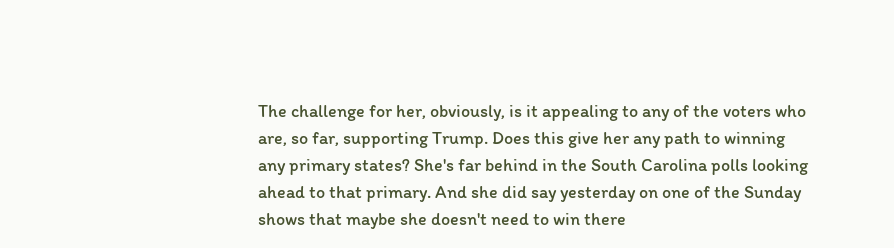The challenge for her, obviously, is it appealing to any of the voters who are, so far, supporting Trump. Does this give her any path to winning any primary states? She's far behind in the South Carolina polls looking ahead to that primary. And she did say yesterday on one of the Sunday shows that maybe she doesn't need to win there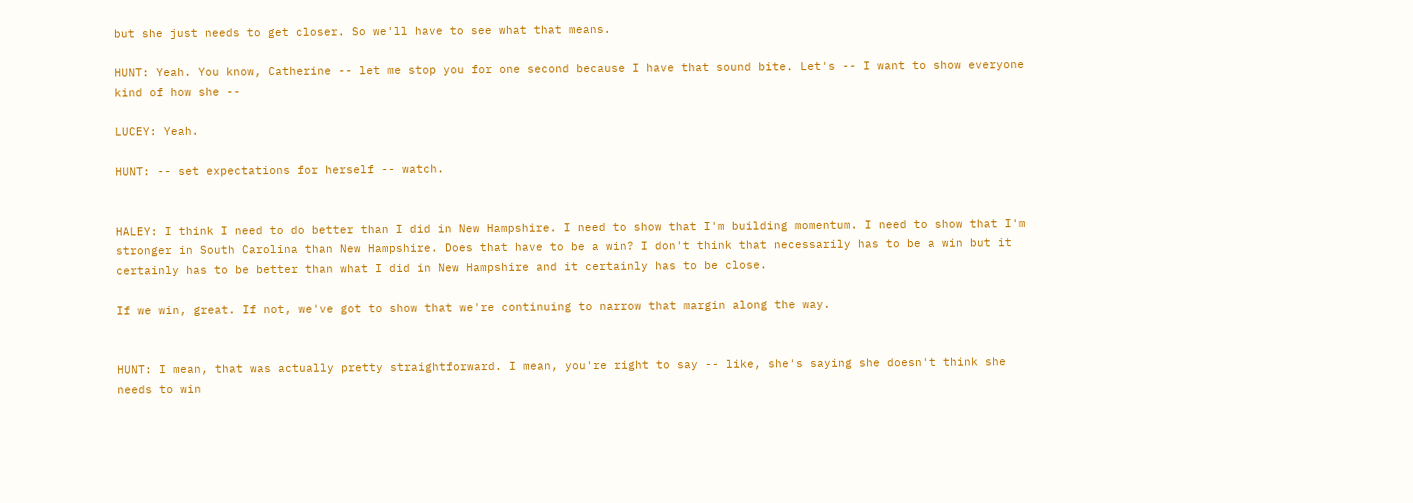but she just needs to get closer. So we'll have to see what that means.

HUNT: Yeah. You know, Catherine -- let me stop you for one second because I have that sound bite. Let's -- I want to show everyone kind of how she --

LUCEY: Yeah.

HUNT: -- set expectations for herself -- watch.


HALEY: I think I need to do better than I did in New Hampshire. I need to show that I'm building momentum. I need to show that I'm stronger in South Carolina than New Hampshire. Does that have to be a win? I don't think that necessarily has to be a win but it certainly has to be better than what I did in New Hampshire and it certainly has to be close.

If we win, great. If not, we've got to show that we're continuing to narrow that margin along the way.


HUNT: I mean, that was actually pretty straightforward. I mean, you're right to say -- like, she's saying she doesn't think she needs to win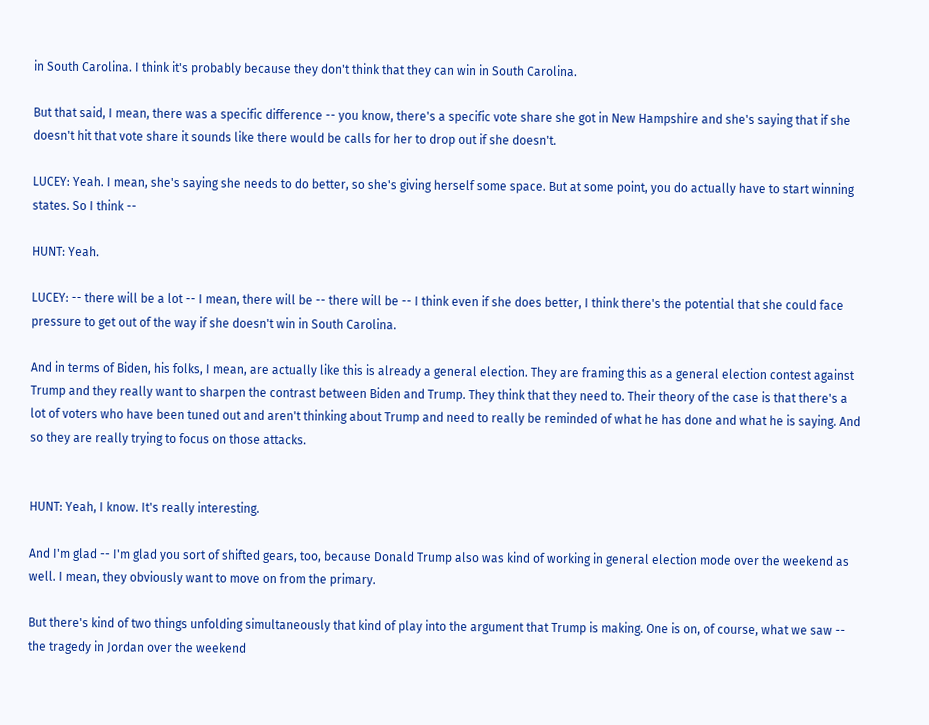in South Carolina. I think it's probably because they don't think that they can win in South Carolina.

But that said, I mean, there was a specific difference -- you know, there's a specific vote share she got in New Hampshire and she's saying that if she doesn't hit that vote share it sounds like there would be calls for her to drop out if she doesn't.

LUCEY: Yeah. I mean, she's saying she needs to do better, so she's giving herself some space. But at some point, you do actually have to start winning states. So I think --

HUNT: Yeah.

LUCEY: -- there will be a lot -- I mean, there will be -- there will be -- I think even if she does better, I think there's the potential that she could face pressure to get out of the way if she doesn't win in South Carolina.

And in terms of Biden, his folks, I mean, are actually like this is already a general election. They are framing this as a general election contest against Trump and they really want to sharpen the contrast between Biden and Trump. They think that they need to. Their theory of the case is that there's a lot of voters who have been tuned out and aren't thinking about Trump and need to really be reminded of what he has done and what he is saying. And so they are really trying to focus on those attacks.


HUNT: Yeah, I know. It's really interesting.

And I'm glad -- I'm glad you sort of shifted gears, too, because Donald Trump also was kind of working in general election mode over the weekend as well. I mean, they obviously want to move on from the primary.

But there's kind of two things unfolding simultaneously that kind of play into the argument that Trump is making. One is on, of course, what we saw -- the tragedy in Jordan over the weekend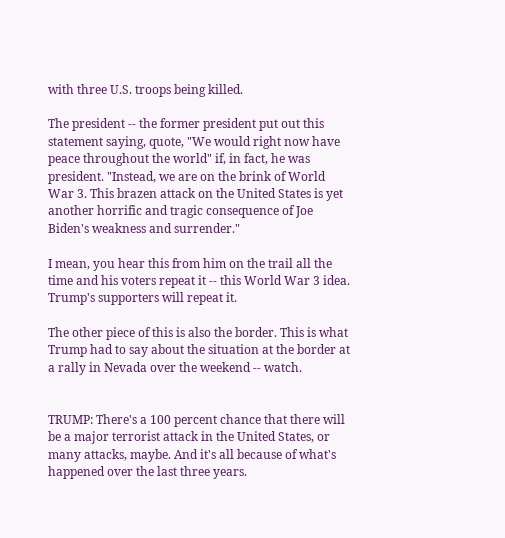with three U.S. troops being killed.

The president -- the former president put out this statement saying, quote, "We would right now have peace throughout the world" if, in fact, he was president. "Instead, we are on the brink of World War 3. This brazen attack on the United States is yet another horrific and tragic consequence of Joe Biden's weakness and surrender."

I mean, you hear this from him on the trail all the time and his voters repeat it -- this World War 3 idea. Trump's supporters will repeat it.

The other piece of this is also the border. This is what Trump had to say about the situation at the border at a rally in Nevada over the weekend -- watch.


TRUMP: There's a 100 percent chance that there will be a major terrorist attack in the United States, or many attacks, maybe. And it's all because of what's happened over the last three years.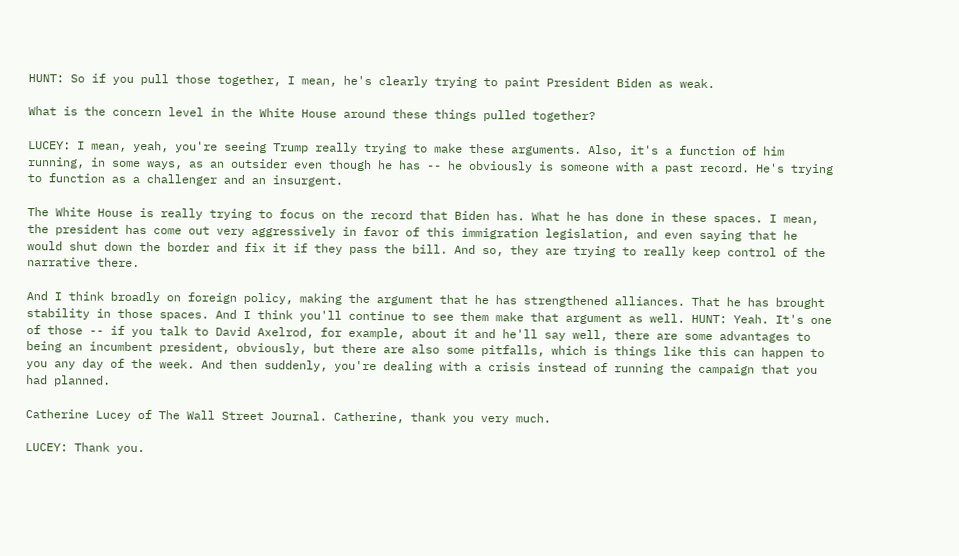HUNT: So if you pull those together, I mean, he's clearly trying to paint President Biden as weak.

What is the concern level in the White House around these things pulled together?

LUCEY: I mean, yeah, you're seeing Trump really trying to make these arguments. Also, it's a function of him running, in some ways, as an outsider even though he has -- he obviously is someone with a past record. He's trying to function as a challenger and an insurgent.

The White House is really trying to focus on the record that Biden has. What he has done in these spaces. I mean, the president has come out very aggressively in favor of this immigration legislation, and even saying that he would shut down the border and fix it if they pass the bill. And so, they are trying to really keep control of the narrative there.

And I think broadly on foreign policy, making the argument that he has strengthened alliances. That he has brought stability in those spaces. And I think you'll continue to see them make that argument as well. HUNT: Yeah. It's one of those -- if you talk to David Axelrod, for example, about it and he'll say well, there are some advantages to being an incumbent president, obviously, but there are also some pitfalls, which is things like this can happen to you any day of the week. And then suddenly, you're dealing with a crisis instead of running the campaign that you had planned.

Catherine Lucey of The Wall Street Journal. Catherine, thank you very much.

LUCEY: Thank you.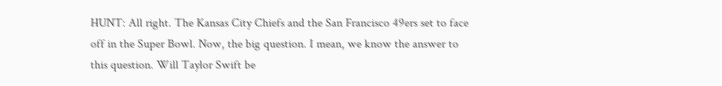HUNT: All right. The Kansas City Chiefs and the San Francisco 49ers set to face off in the Super Bowl. Now, the big question. I mean, we know the answer to this question. Will Taylor Swift be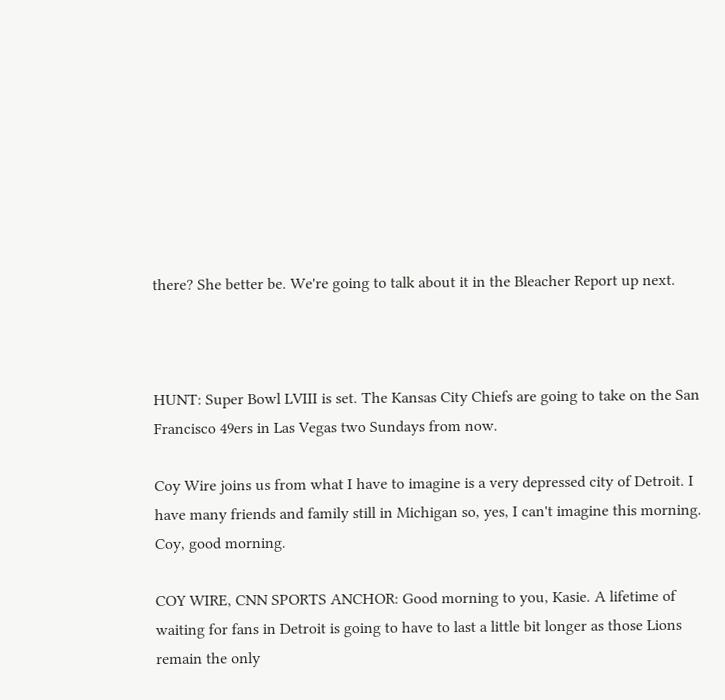there? She better be. We're going to talk about it in the Bleacher Report up next.



HUNT: Super Bowl LVIII is set. The Kansas City Chiefs are going to take on the San Francisco 49ers in Las Vegas two Sundays from now.

Coy Wire joins us from what I have to imagine is a very depressed city of Detroit. I have many friends and family still in Michigan so, yes, I can't imagine this morning. Coy, good morning.

COY WIRE, CNN SPORTS ANCHOR: Good morning to you, Kasie. A lifetime of waiting for fans in Detroit is going to have to last a little bit longer as those Lions remain the only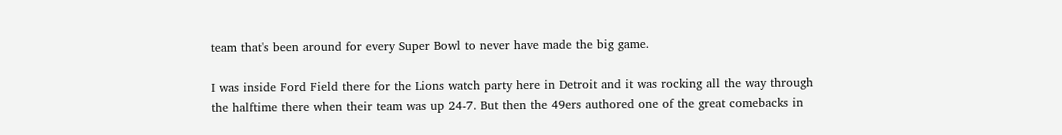team that's been around for every Super Bowl to never have made the big game.

I was inside Ford Field there for the Lions watch party here in Detroit and it was rocking all the way through the halftime there when their team was up 24-7. But then the 49ers authored one of the great comebacks in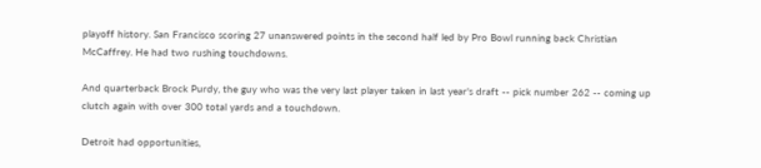playoff history. San Francisco scoring 27 unanswered points in the second half led by Pro Bowl running back Christian McCaffrey. He had two rushing touchdowns.

And quarterback Brock Purdy, the guy who was the very last player taken in last year's draft -- pick number 262 -- coming up clutch again with over 300 total yards and a touchdown.

Detroit had opportunities,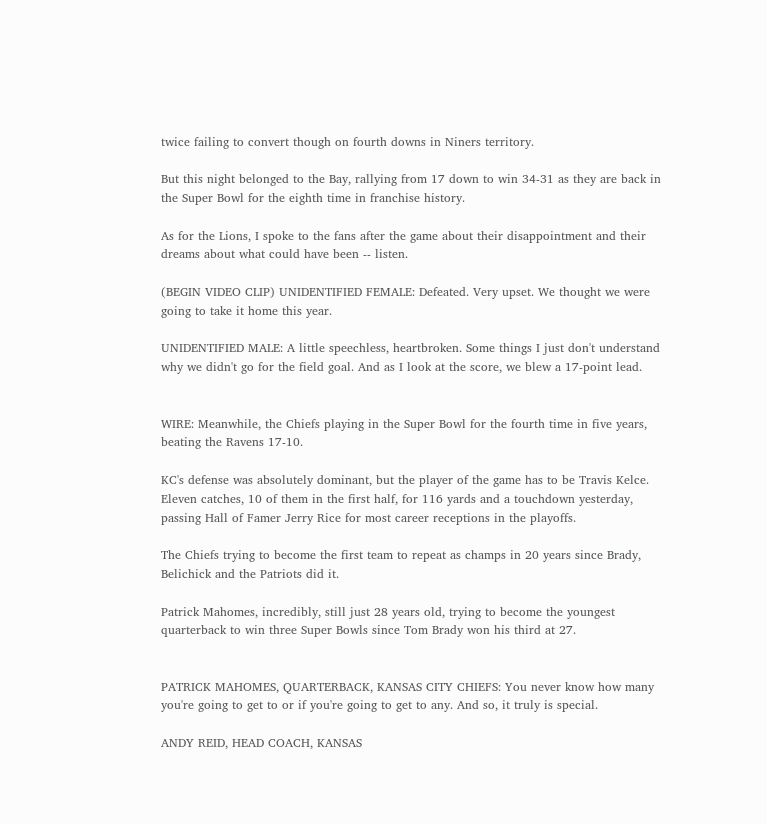twice failing to convert though on fourth downs in Niners territory.

But this night belonged to the Bay, rallying from 17 down to win 34-31 as they are back in the Super Bowl for the eighth time in franchise history.

As for the Lions, I spoke to the fans after the game about their disappointment and their dreams about what could have been -- listen.

(BEGIN VIDEO CLIP) UNIDENTIFIED FEMALE: Defeated. Very upset. We thought we were going to take it home this year.

UNIDENTIFIED MALE: A little speechless, heartbroken. Some things I just don't understand why we didn't go for the field goal. And as I look at the score, we blew a 17-point lead.


WIRE: Meanwhile, the Chiefs playing in the Super Bowl for the fourth time in five years, beating the Ravens 17-10.

KC's defense was absolutely dominant, but the player of the game has to be Travis Kelce. Eleven catches, 10 of them in the first half, for 116 yards and a touchdown yesterday, passing Hall of Famer Jerry Rice for most career receptions in the playoffs.

The Chiefs trying to become the first team to repeat as champs in 20 years since Brady, Belichick and the Patriots did it.

Patrick Mahomes, incredibly, still just 28 years old, trying to become the youngest quarterback to win three Super Bowls since Tom Brady won his third at 27.


PATRICK MAHOMES, QUARTERBACK, KANSAS CITY CHIEFS: You never know how many you're going to get to or if you're going to get to any. And so, it truly is special.

ANDY REID, HEAD COACH, KANSAS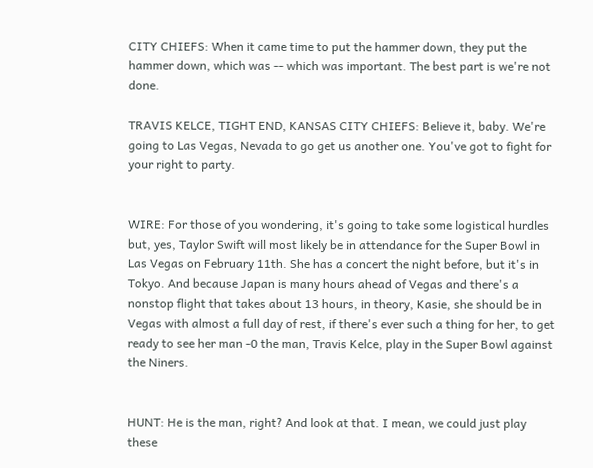CITY CHIEFS: When it came time to put the hammer down, they put the hammer down, which was -- which was important. The best part is we're not done.

TRAVIS KELCE, TIGHT END, KANSAS CITY CHIEFS: Believe it, baby. We're going to Las Vegas, Nevada to go get us another one. You've got to fight for your right to party.


WIRE: For those of you wondering, it's going to take some logistical hurdles but, yes, Taylor Swift will most likely be in attendance for the Super Bowl in Las Vegas on February 11th. She has a concert the night before, but it's in Tokyo. And because Japan is many hours ahead of Vegas and there's a nonstop flight that takes about 13 hours, in theory, Kasie, she should be in Vegas with almost a full day of rest, if there's ever such a thing for her, to get ready to see her man -0 the man, Travis Kelce, play in the Super Bowl against the Niners.


HUNT: He is the man, right? And look at that. I mean, we could just play these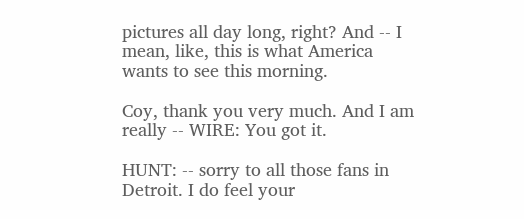pictures all day long, right? And -- I mean, like, this is what America wants to see this morning.

Coy, thank you very much. And I am really -- WIRE: You got it.

HUNT: -- sorry to all those fans in Detroit. I do feel your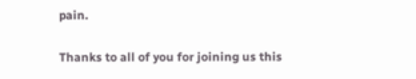pain.

Thanks to all of you for joining us this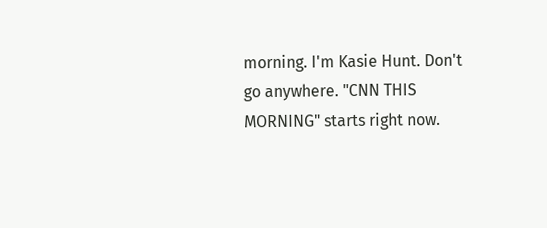morning. I'm Kasie Hunt. Don't go anywhere. "CNN THIS MORNING" starts right now.